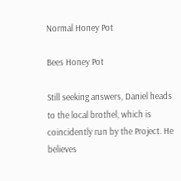Normal Honey Pot

Bees Honey Pot

Still seeking answers, Daniel heads to the local brothel, which is coincidently run by the Project. He believes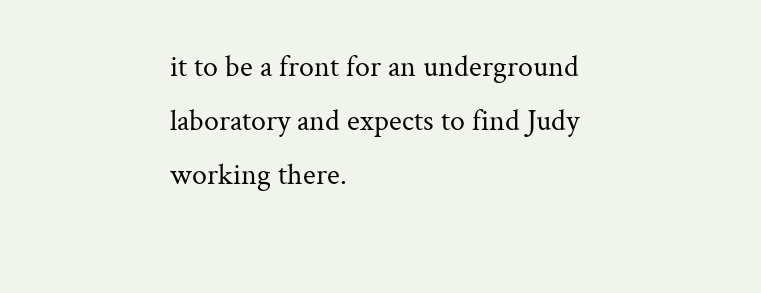it to be a front for an underground laboratory and expects to find Judy working there.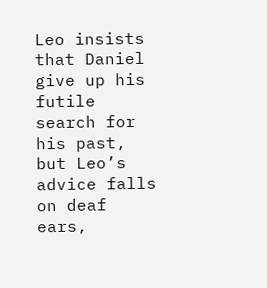Leo insists that Daniel give up his futile search for his past, but Leo’s advice falls on deaf ears,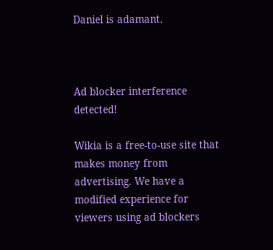Daniel is adamant.



Ad blocker interference detected!

Wikia is a free-to-use site that makes money from advertising. We have a modified experience for viewers using ad blockers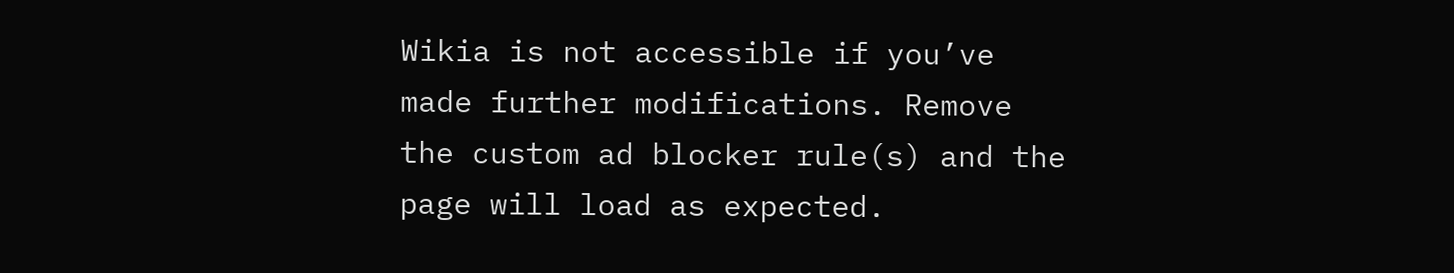Wikia is not accessible if you’ve made further modifications. Remove the custom ad blocker rule(s) and the page will load as expected.